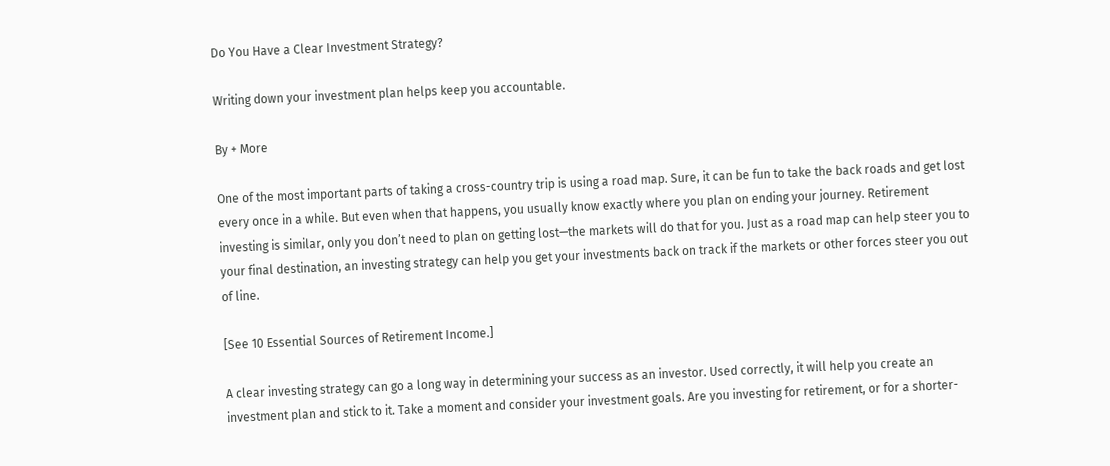Do You Have a Clear Investment Strategy?

Writing down your investment plan helps keep you accountable.

By + More

One of the most important parts of taking a cross-country trip is using a road map. Sure, it can be fun to take the back roads and get lost every once in a while. But even when that happens, you usually know exactly where you plan on ending your journey. Retirement investing is similar, only you don’t need to plan on getting lost—the markets will do that for you. Just as a road map can help steer you to your final destination, an investing strategy can help you get your investments back on track if the markets or other forces steer you out of line.

[See 10 Essential Sources of Retirement Income.]

A clear investing strategy can go a long way in determining your success as an investor. Used correctly, it will help you create an investment plan and stick to it. Take a moment and consider your investment goals. Are you investing for retirement, or for a shorter-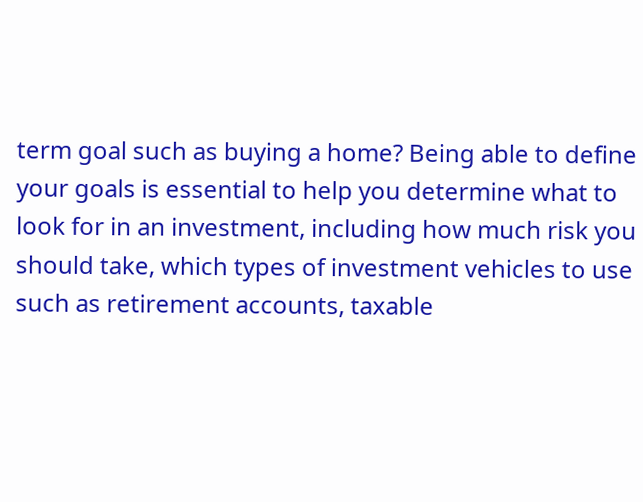term goal such as buying a home? Being able to define your goals is essential to help you determine what to look for in an investment, including how much risk you should take, which types of investment vehicles to use such as retirement accounts, taxable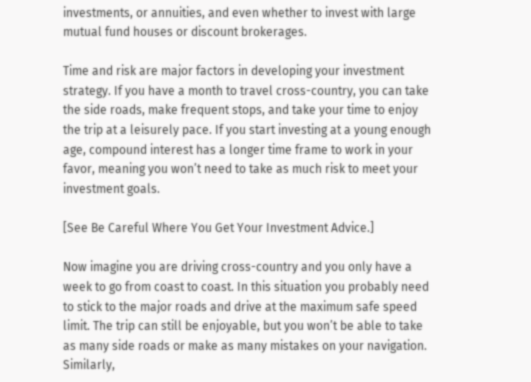investments, or annuities, and even whether to invest with large mutual fund houses or discount brokerages.

Time and risk are major factors in developing your investment strategy. If you have a month to travel cross-country, you can take the side roads, make frequent stops, and take your time to enjoy the trip at a leisurely pace. If you start investing at a young enough age, compound interest has a longer time frame to work in your favor, meaning you won’t need to take as much risk to meet your investment goals.

[See Be Careful Where You Get Your Investment Advice.]

Now imagine you are driving cross-country and you only have a week to go from coast to coast. In this situation you probably need to stick to the major roads and drive at the maximum safe speed limit. The trip can still be enjoyable, but you won’t be able to take as many side roads or make as many mistakes on your navigation. Similarly,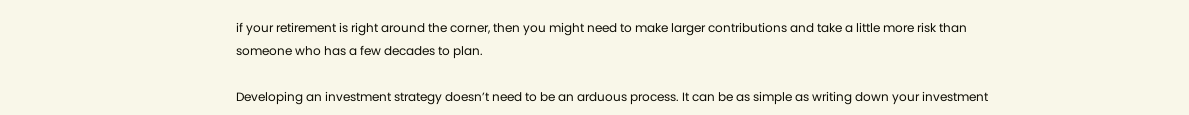if your retirement is right around the corner, then you might need to make larger contributions and take a little more risk than someone who has a few decades to plan.

Developing an investment strategy doesn’t need to be an arduous process. It can be as simple as writing down your investment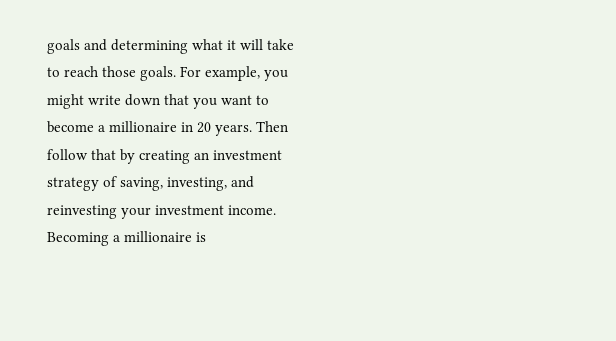goals and determining what it will take to reach those goals. For example, you might write down that you want to become a millionaire in 20 years. Then follow that by creating an investment strategy of saving, investing, and reinvesting your investment income. Becoming a millionaire is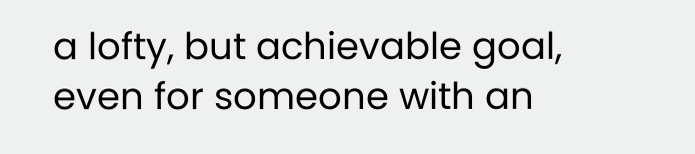a lofty, but achievable goal, even for someone with an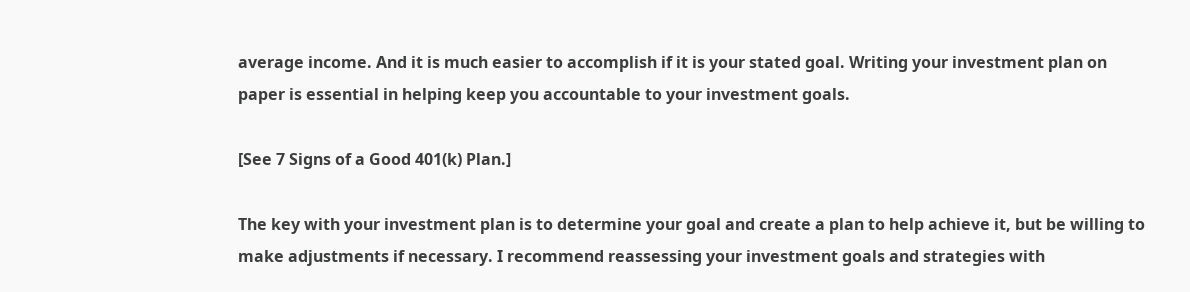average income. And it is much easier to accomplish if it is your stated goal. Writing your investment plan on paper is essential in helping keep you accountable to your investment goals.

[See 7 Signs of a Good 401(k) Plan.]

The key with your investment plan is to determine your goal and create a plan to help achieve it, but be willing to make adjustments if necessary. I recommend reassessing your investment goals and strategies with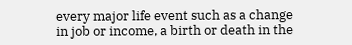every major life event such as a change in job or income, a birth or death in the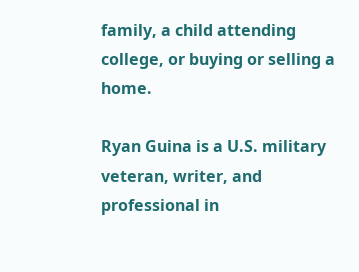family, a child attending college, or buying or selling a home.

Ryan Guina is a U.S. military veteran, writer, and professional in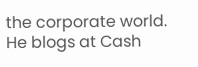the corporate world. He blogs at Cash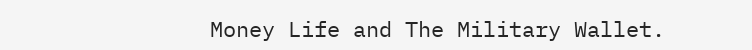Money Life and The Military Wallet.